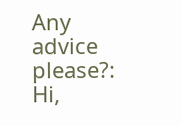Any advice please?: Hi,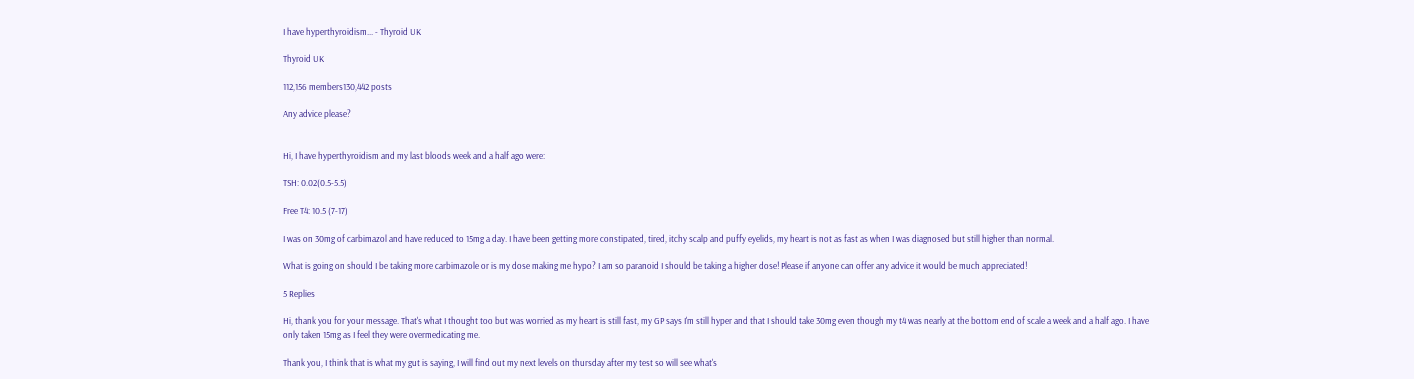I have hyperthyroidism... - Thyroid UK

Thyroid UK

112,156 members130,442 posts

Any advice please?


Hi, I have hyperthyroidism and my last bloods week and a half ago were:

TSH: 0.02(0.5-5.5)

Free T4: 10.5 (7-17)

I was on 30mg of carbimazol and have reduced to 15mg a day. I have been getting more constipated, tired, itchy scalp and puffy eyelids, my heart is not as fast as when I was diagnosed but still higher than normal.

What is going on should I be taking more carbimazole or is my dose making me hypo? I am so paranoid I should be taking a higher dose! Please if anyone can offer any advice it would be much appreciated!

5 Replies

Hi, thank you for your message. That's what I thought too but was worried as my heart is still fast, my GP says I'm still hyper and that I should take 30mg even though my t4 was nearly at the bottom end of scale a week and a half ago. I have only taken 15mg as I feel they were overmedicating me.

Thank you, I think that is what my gut is saying, I will find out my next levels on thursday after my test so will see what's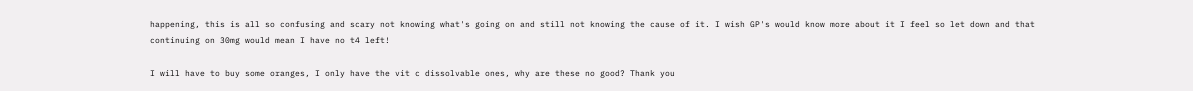happening, this is all so confusing and scary not knowing what's going on and still not knowing the cause of it. I wish GP's would know more about it I feel so let down and that continuing on 30mg would mean I have no t4 left!

I will have to buy some oranges, I only have the vit c dissolvable ones, why are these no good? Thank you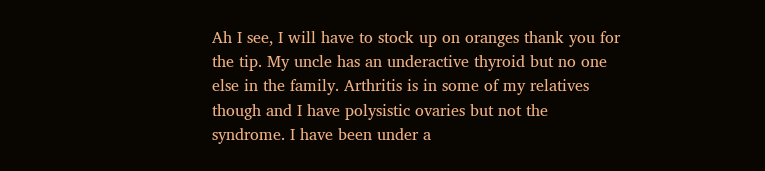Ah I see, I will have to stock up on oranges thank you for the tip. My uncle has an underactive thyroid but no one else in the family. Arthritis is in some of my relatives though and I have polysistic ovaries but not the syndrome. I have been under a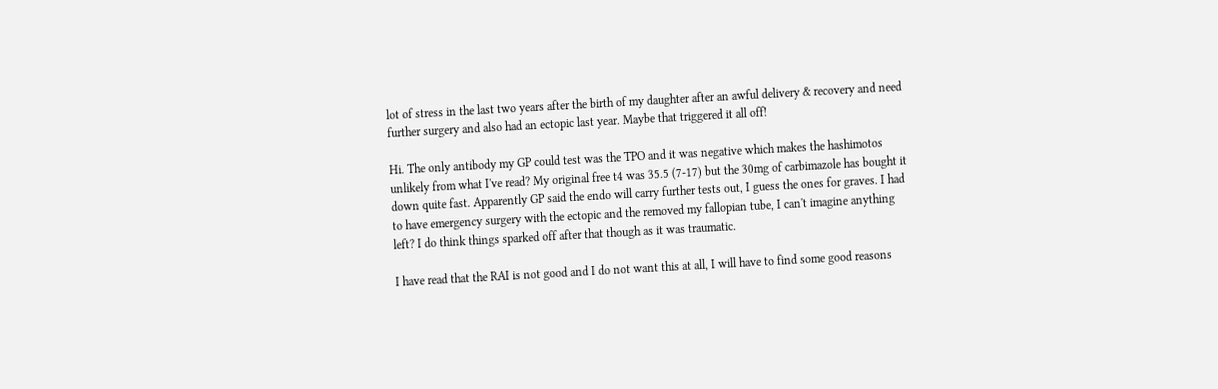lot of stress in the last two years after the birth of my daughter after an awful delivery & recovery and need further surgery and also had an ectopic last year. Maybe that triggered it all off!

Hi. The only antibody my GP could test was the TPO and it was negative which makes the hashimotos unlikely from what I've read? My original free t4 was 35.5 (7-17) but the 30mg of carbimazole has bought it down quite fast. Apparently GP said the endo will carry further tests out, I guess the ones for graves. I had to have emergency surgery with the ectopic and the removed my fallopian tube, I can't imagine anything left? I do think things sparked off after that though as it was traumatic.

I have read that the RAI is not good and I do not want this at all, I will have to find some good reasons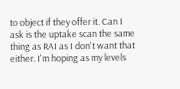to object if they offer it. Can I ask is the uptake scan the same thing as RAI as I don't want that either. I'm hoping as my levels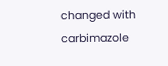changed with carbimazole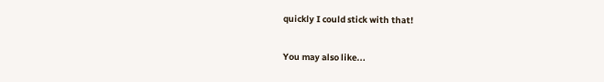quickly I could stick with that!

You may also like...